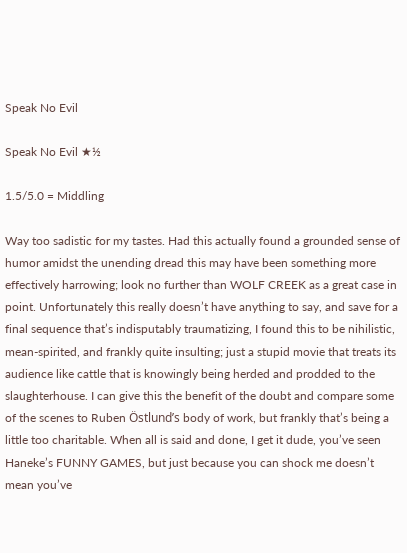Speak No Evil

Speak No Evil ★½

1.5/5.0 = Middling

Way too sadistic for my tastes. Had this actually found a grounded sense of humor amidst the unending dread this may have been something more effectively harrowing; look no further than WOLF CREEK as a great case in point. Unfortunately this really doesn’t have anything to say, and save for a final sequence that’s indisputably traumatizing, I found this to be nihilistic, mean-spirited, and frankly quite insulting; just a stupid movie that treats its audience like cattle that is knowingly being herded and prodded to the slaughterhouse. I can give this the benefit of the doubt and compare some of the scenes to Ruben Östlund’s body of work, but frankly that’s being a little too charitable. When all is said and done, I get it dude, you’ve seen Haneke’s FUNNY GAMES, but just because you can shock me doesn’t mean you’ve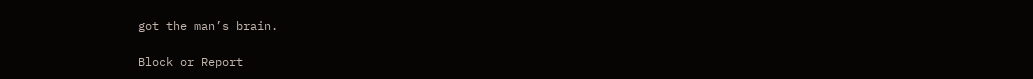got the man’s brain.

Block or Report